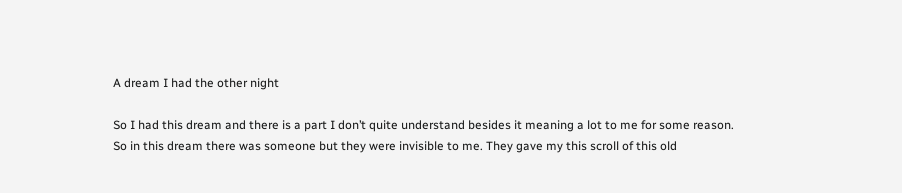A dream I had the other night

So I had this dream and there is a part I don’t quite understand besides it meaning a lot to me for some reason.
So in this dream there was someone but they were invisible to me. They gave my this scroll of this old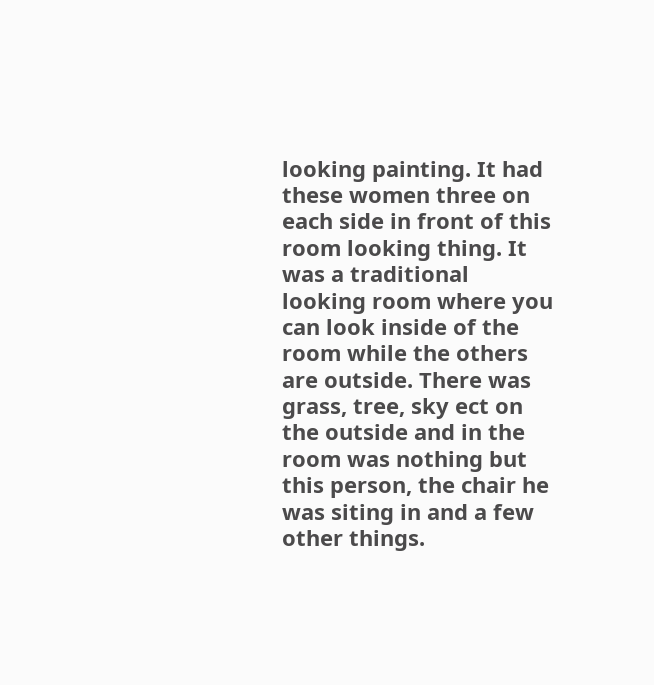looking painting. It had these women three on each side in front of this room looking thing. It was a traditional looking room where you can look inside of the room while the others are outside. There was grass, tree, sky ect on the outside and in the room was nothing but this person, the chair he was siting in and a few other things.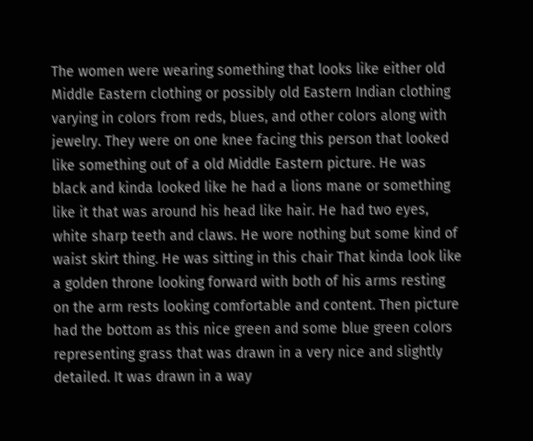The women were wearing something that looks like either old Middle Eastern clothing or possibly old Eastern Indian clothing varying in colors from reds, blues, and other colors along with jewelry. They were on one knee facing this person that looked like something out of a old Middle Eastern picture. He was black and kinda looked like he had a lions mane or something like it that was around his head like hair. He had two eyes, white sharp teeth and claws. He wore nothing but some kind of waist skirt thing. He was sitting in this chair That kinda look like a golden throne looking forward with both of his arms resting on the arm rests looking comfortable and content. Then picture had the bottom as this nice green and some blue green colors representing grass that was drawn in a very nice and slightly detailed. It was drawn in a way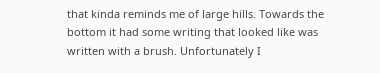that kinda reminds me of large hills. Towards the bottom it had some writing that looked like was written with a brush. Unfortunately I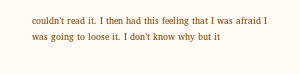couldn’t read it. I then had this feeling that I was afraid I was going to loose it. I don’t know why but it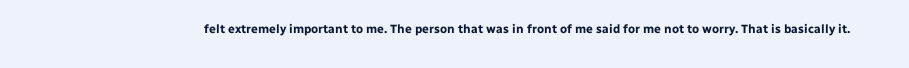felt extremely important to me. The person that was in front of me said for me not to worry. That is basically it.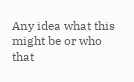Any idea what this might be or who that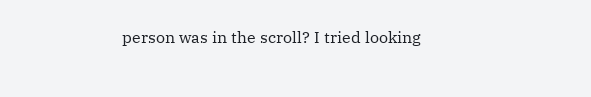person was in the scroll? I tried looking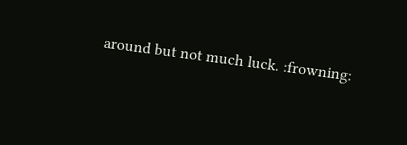around but not much luck. :frowning: